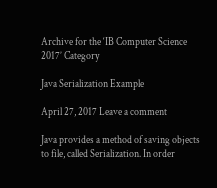Archive for the ‘IB Computer Science 2017’ Category

Java Serialization Example

April 27, 2017 Leave a comment

Java provides a method of saving objects to file, called Serialization. In order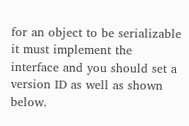for an object to be serializable it must implement the interface and you should set a version ID as well as shown below.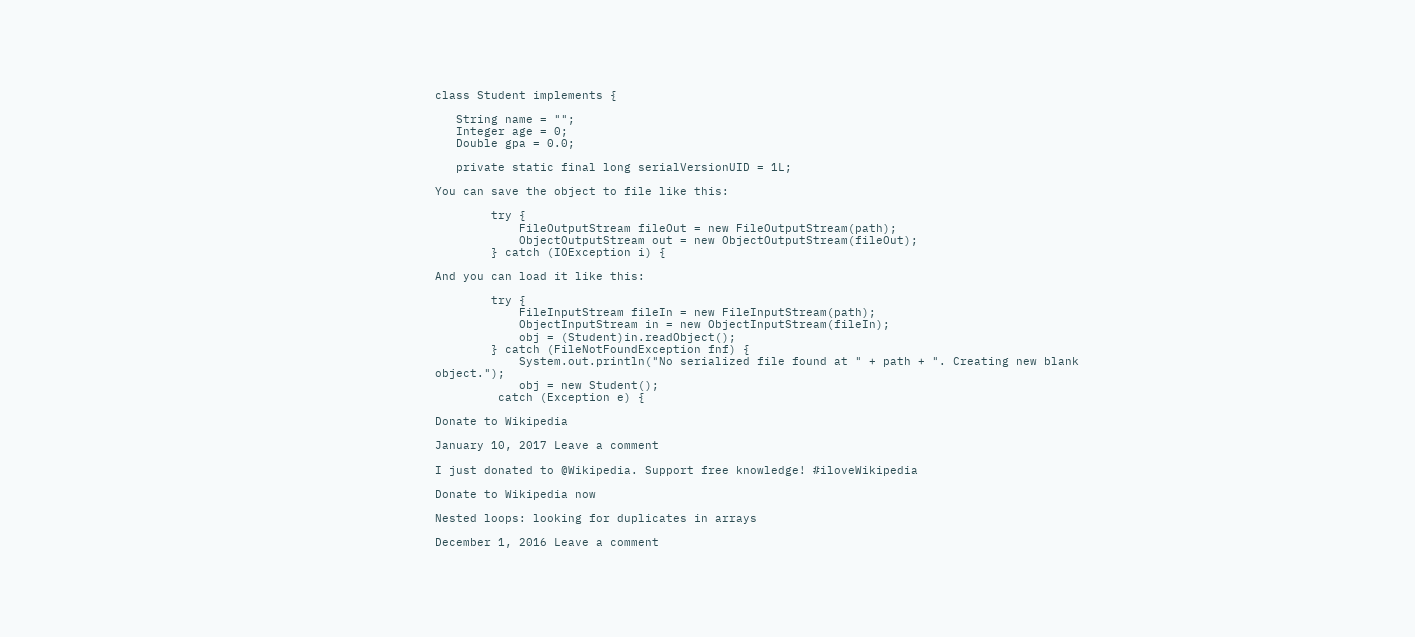class Student implements {

   String name = "";
   Integer age = 0;
   Double gpa = 0.0;

   private static final long serialVersionUID = 1L;

You can save the object to file like this:

        try {
            FileOutputStream fileOut = new FileOutputStream(path);
            ObjectOutputStream out = new ObjectOutputStream(fileOut);
        } catch (IOException i) {

And you can load it like this:

        try {
            FileInputStream fileIn = new FileInputStream(path);
            ObjectInputStream in = new ObjectInputStream(fileIn);
            obj = (Student)in.readObject();
        } catch (FileNotFoundException fnf) {
            System.out.println("No serialized file found at " + path + ". Creating new blank object.");
            obj = new Student();
         catch (Exception e) {

Donate to Wikipedia

January 10, 2017 Leave a comment

I just donated to @Wikipedia. Support free knowledge! #iloveWikipedia

Donate to Wikipedia now

Nested loops: looking for duplicates in arrays

December 1, 2016 Leave a comment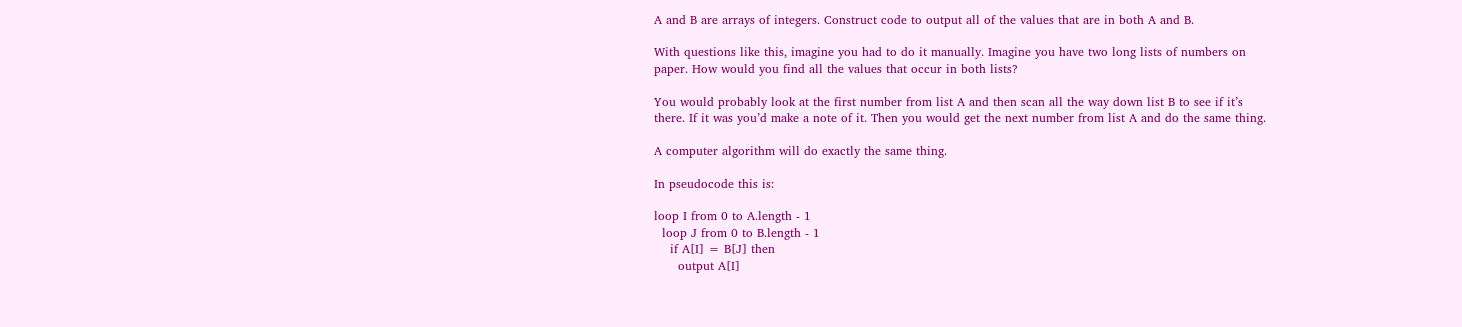A and B are arrays of integers. Construct code to output all of the values that are in both A and B.

With questions like this, imagine you had to do it manually. Imagine you have two long lists of numbers on paper. How would you find all the values that occur in both lists?

You would probably look at the first number from list A and then scan all the way down list B to see if it’s there. If it was you’d make a note of it. Then you would get the next number from list A and do the same thing.

A computer algorithm will do exactly the same thing.

In pseudocode this is:

loop I from 0 to A.length - 1
  loop J from 0 to B.length - 1
    if A[I] = B[J] then
      output A[I]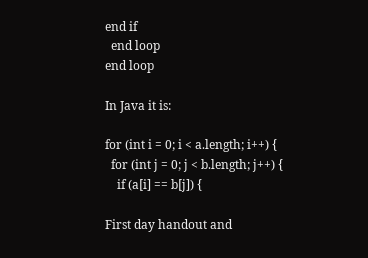end if
  end loop
end loop

In Java it is:

for (int i = 0; i < a.length; i++) {
  for (int j = 0; j < b.length; j++) {
    if (a[i] == b[j]) {

First day handout and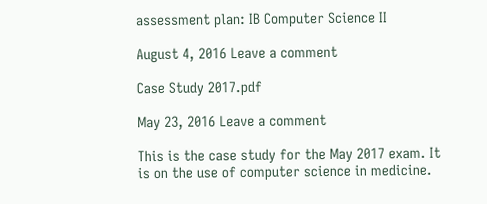assessment plan: IB Computer Science II

August 4, 2016 Leave a comment

Case Study 2017.pdf

May 23, 2016 Leave a comment

This is the case study for the May 2017 exam. It is on the use of computer science in medicine.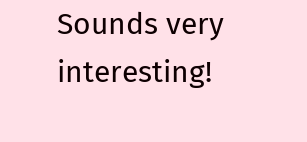Sounds very interesting!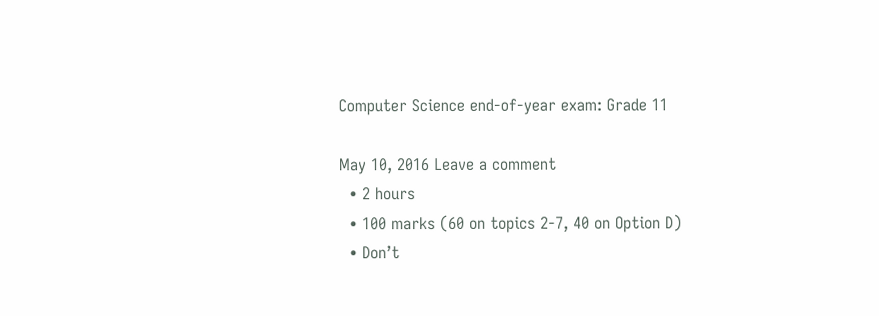Computer Science end-of-year exam: Grade 11

May 10, 2016 Leave a comment
  • 2 hours
  • 100 marks (60 on topics 2-7, 40 on Option D)
  • Don’t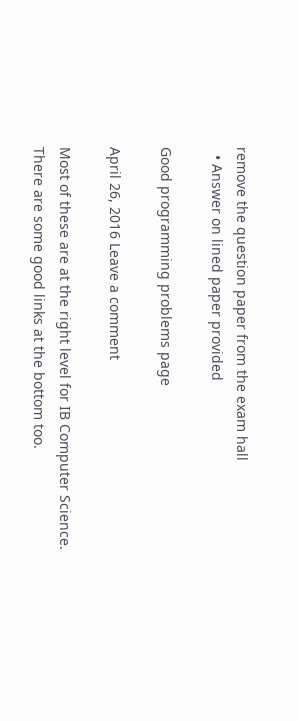remove the question paper from the exam hall
  • Answer on lined paper provided

Good programming problems page

April 26, 2016 Leave a comment

Most of these are at the right level for IB Computer Science. There are some good links at the bottom too.